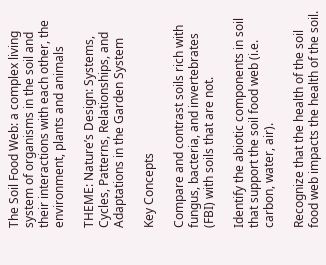The Soil Food Web: a complex living system of organisms in the soil and their interactions with each other, the environment, plants and animals

THEME: Nature’s Design: Systems, Cycles, Patterns, Relationships, and Adaptations in the Garden System

Key Concepts

Compare and contrast soils rich with fungus, bacteria, and invertebrates (FBI) with soils that are not.

Identify the abiotic components in soil that support the soil food web (i.e. carbon, water, air).

Recognize that the health of the soil food web impacts the health of the soil.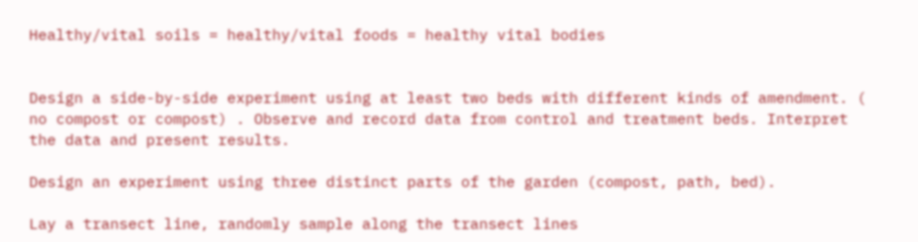Healthy/vital soils = healthy/vital foods = healthy vital bodies


Design a side-by-side experiment using at least two beds with different kinds of amendment. ( no compost or compost) . Observe and record data from control and treatment beds. Interpret the data and present results.

Design an experiment using three distinct parts of the garden (compost, path, bed).

Lay a transect line, randomly sample along the transect lines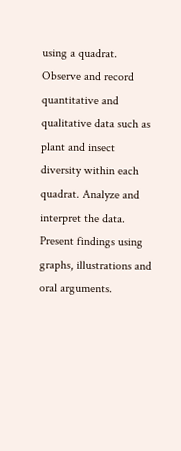using a quadrat. Observe and record quantitative and qualitative data such as plant and insect diversity within each quadrat. Analyze and interpret the data. Present findings using graphs, illustrations and oral arguments.